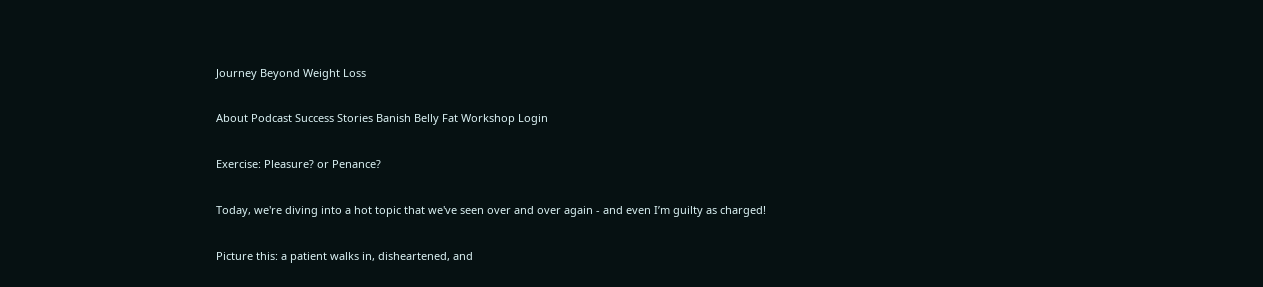Journey Beyond Weight Loss

About Podcast Success Stories Banish Belly Fat Workshop Login

Exercise: Pleasure? or Penance?

Today, we're diving into a hot topic that we've seen over and over again - and even I’m guilty as charged!

Picture this: a patient walks in, disheartened, and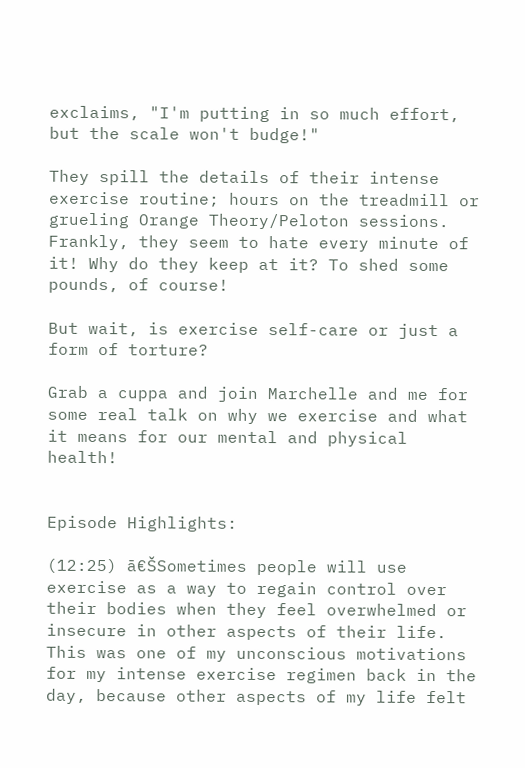exclaims, "I'm putting in so much effort, but the scale won't budge!"

They spill the details of their intense exercise routine; hours on the treadmill or grueling Orange Theory/Peloton sessions. Frankly, they seem to hate every minute of it! Why do they keep at it? To shed some pounds, of course!

But wait, is exercise self-care or just a form of torture?

Grab a cuppa and join Marchelle and me for some real talk on why we exercise and what it means for our mental and physical health!


Episode Highlights:

(12:25) ā€ŠSometimes people will use exercise as a way to regain control over their bodies when they feel overwhelmed or insecure in other aspects of their life. This was one of my unconscious motivations for my intense exercise regimen back in the day, because other aspects of my life felt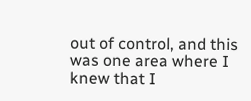out of control, and this was one area where I knew that I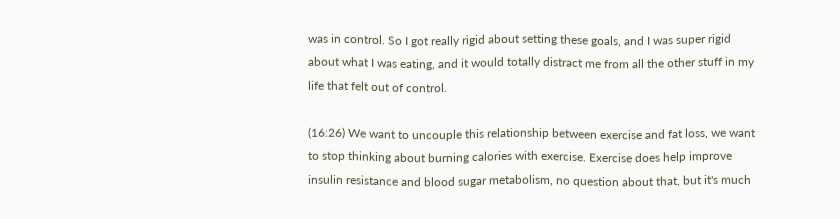was in control. So I got really rigid about setting these goals, and I was super rigid about what I was eating, and it would totally distract me from all the other stuff in my life that felt out of control.

(16:26) We want to uncouple this relationship between exercise and fat loss, we want to stop thinking about burning calories with exercise. Exercise does help improve insulin resistance and blood sugar metabolism, no question about that, but it's much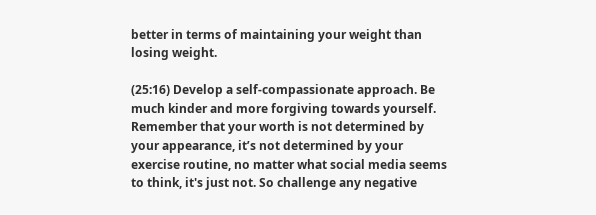better in terms of maintaining your weight than losing weight.

(25:16) Develop a self-compassionate approach. Be much kinder and more forgiving towards yourself. Remember that your worth is not determined by your appearance, it’s not determined by your exercise routine, no matter what social media seems to think, it's just not. So challenge any negative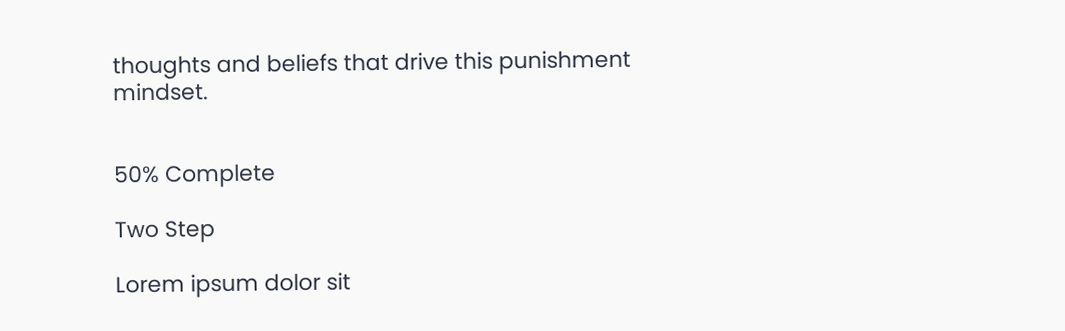thoughts and beliefs that drive this punishment mindset.


50% Complete

Two Step

Lorem ipsum dolor sit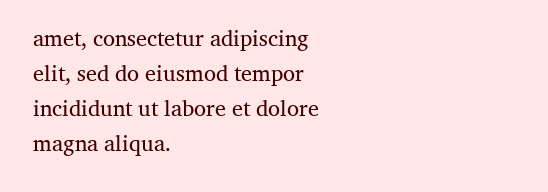amet, consectetur adipiscing elit, sed do eiusmod tempor incididunt ut labore et dolore magna aliqua.